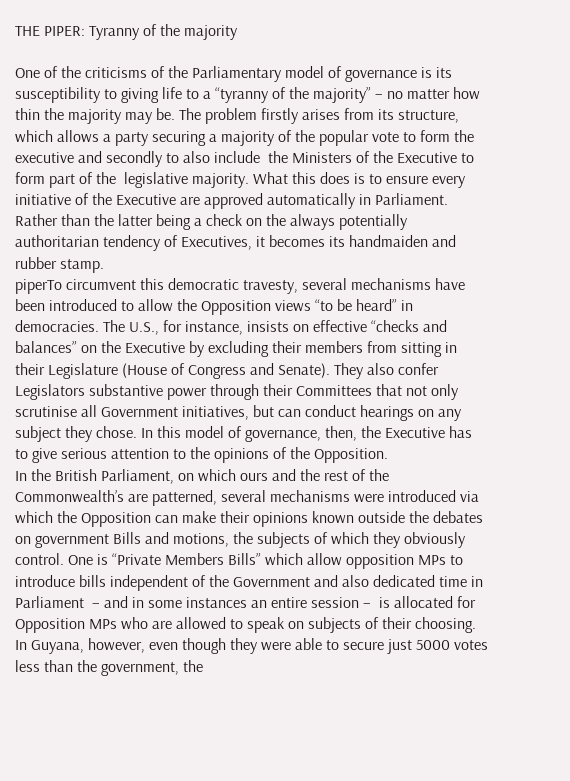THE PIPER: Tyranny of the majority

One of the criticisms of the Parliamentary model of governance is its susceptibility to giving life to a “tyranny of the majority” – no matter how thin the majority may be. The problem firstly arises from its structure, which allows a party securing a majority of the popular vote to form the executive and secondly to also include  the Ministers of the Executive to form part of the  legislative majority. What this does is to ensure every initiative of the Executive are approved automatically in Parliament. Rather than the latter being a check on the always potentially authoritarian tendency of Executives, it becomes its handmaiden and rubber stamp.
piperTo circumvent this democratic travesty, several mechanisms have been introduced to allow the Opposition views “to be heard” in democracies. The U.S., for instance, insists on effective “checks and balances” on the Executive by excluding their members from sitting in their Legislature (House of Congress and Senate). They also confer Legislators substantive power through their Committees that not only scrutinise all Government initiatives, but can conduct hearings on any subject they chose. In this model of governance, then, the Executive has to give serious attention to the opinions of the Opposition.
In the British Parliament, on which ours and the rest of the Commonwealth’s are patterned, several mechanisms were introduced via which the Opposition can make their opinions known outside the debates on government Bills and motions, the subjects of which they obviously control. One is “Private Members Bills” which allow opposition MPs to introduce bills independent of the Government and also dedicated time in Parliament  – and in some instances an entire session –  is allocated for Opposition MPs who are allowed to speak on subjects of their choosing.
In Guyana, however, even though they were able to secure just 5000 votes less than the government, the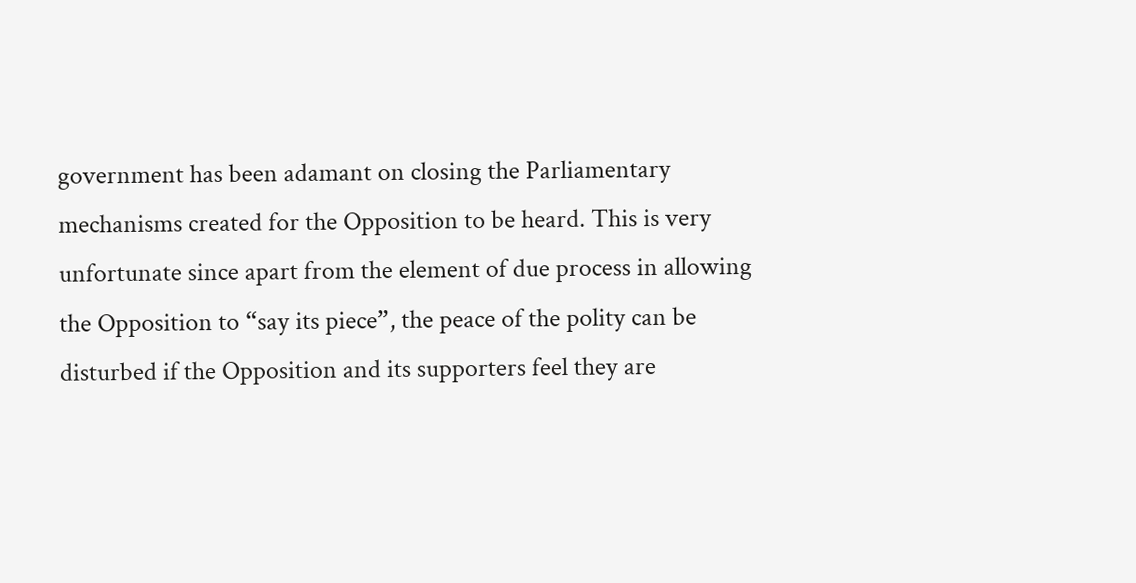government has been adamant on closing the Parliamentary mechanisms created for the Opposition to be heard. This is very unfortunate since apart from the element of due process in allowing the Opposition to “say its piece”, the peace of the polity can be disturbed if the Opposition and its supporters feel they are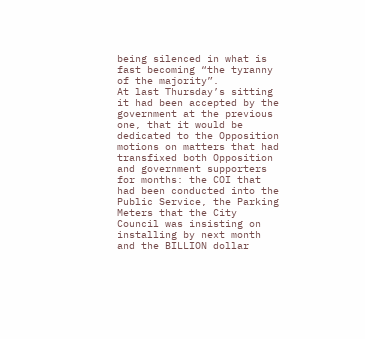being silenced in what is fast becoming “the tyranny of the majority”.
At last Thursday’s sitting it had been accepted by the government at the previous one, that it would be dedicated to the Opposition motions on matters that had transfixed both Opposition and government supporters for months: the COI that had been conducted into the Public Service, the Parking Meters that the City Council was insisting on installing by next month and the BILLION dollar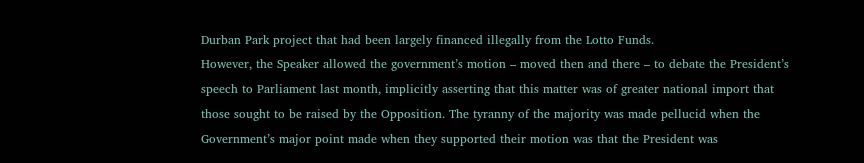Durban Park project that had been largely financed illegally from the Lotto Funds.
However, the Speaker allowed the government’s motion – moved then and there – to debate the President’s speech to Parliament last month, implicitly asserting that this matter was of greater national import that those sought to be raised by the Opposition. The tyranny of the majority was made pellucid when the Government’s major point made when they supported their motion was that the President was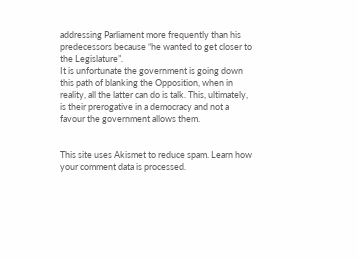addressing Parliament more frequently than his predecessors because “he wanted to get closer to the Legislature”.
It is unfortunate the government is going down this path of blanking the Opposition, when in reality, all the latter can do is talk. This, ultimately, is their prerogative in a democracy and not a favour the government allows them.


This site uses Akismet to reduce spam. Learn how your comment data is processed.